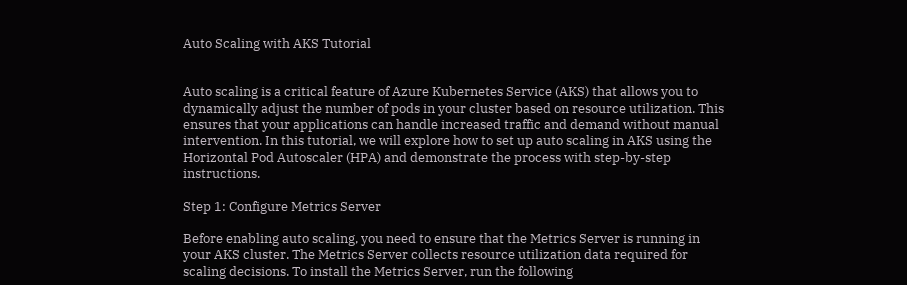Auto Scaling with AKS Tutorial


Auto scaling is a critical feature of Azure Kubernetes Service (AKS) that allows you to dynamically adjust the number of pods in your cluster based on resource utilization. This ensures that your applications can handle increased traffic and demand without manual intervention. In this tutorial, we will explore how to set up auto scaling in AKS using the Horizontal Pod Autoscaler (HPA) and demonstrate the process with step-by-step instructions.

Step 1: Configure Metrics Server

Before enabling auto scaling, you need to ensure that the Metrics Server is running in your AKS cluster. The Metrics Server collects resource utilization data required for scaling decisions. To install the Metrics Server, run the following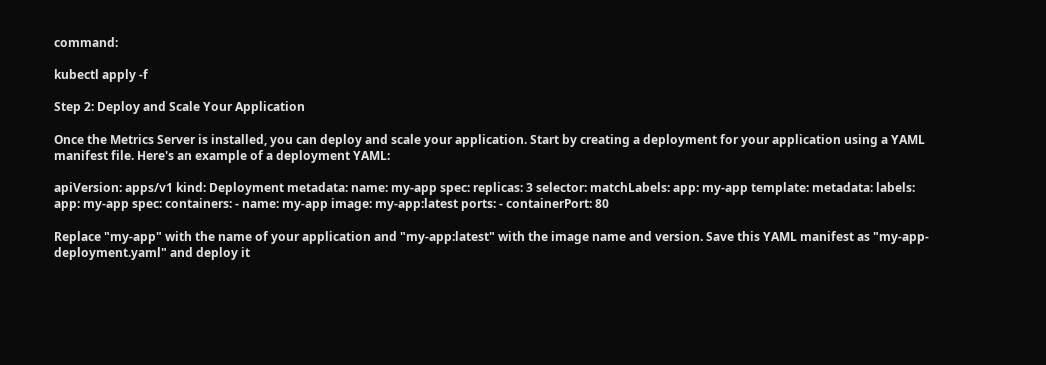command:

kubectl apply -f

Step 2: Deploy and Scale Your Application

Once the Metrics Server is installed, you can deploy and scale your application. Start by creating a deployment for your application using a YAML manifest file. Here's an example of a deployment YAML:

apiVersion: apps/v1 kind: Deployment metadata: name: my-app spec: replicas: 3 selector: matchLabels: app: my-app template: metadata: labels: app: my-app spec: containers: - name: my-app image: my-app:latest ports: - containerPort: 80

Replace "my-app" with the name of your application and "my-app:latest" with the image name and version. Save this YAML manifest as "my-app-deployment.yaml" and deploy it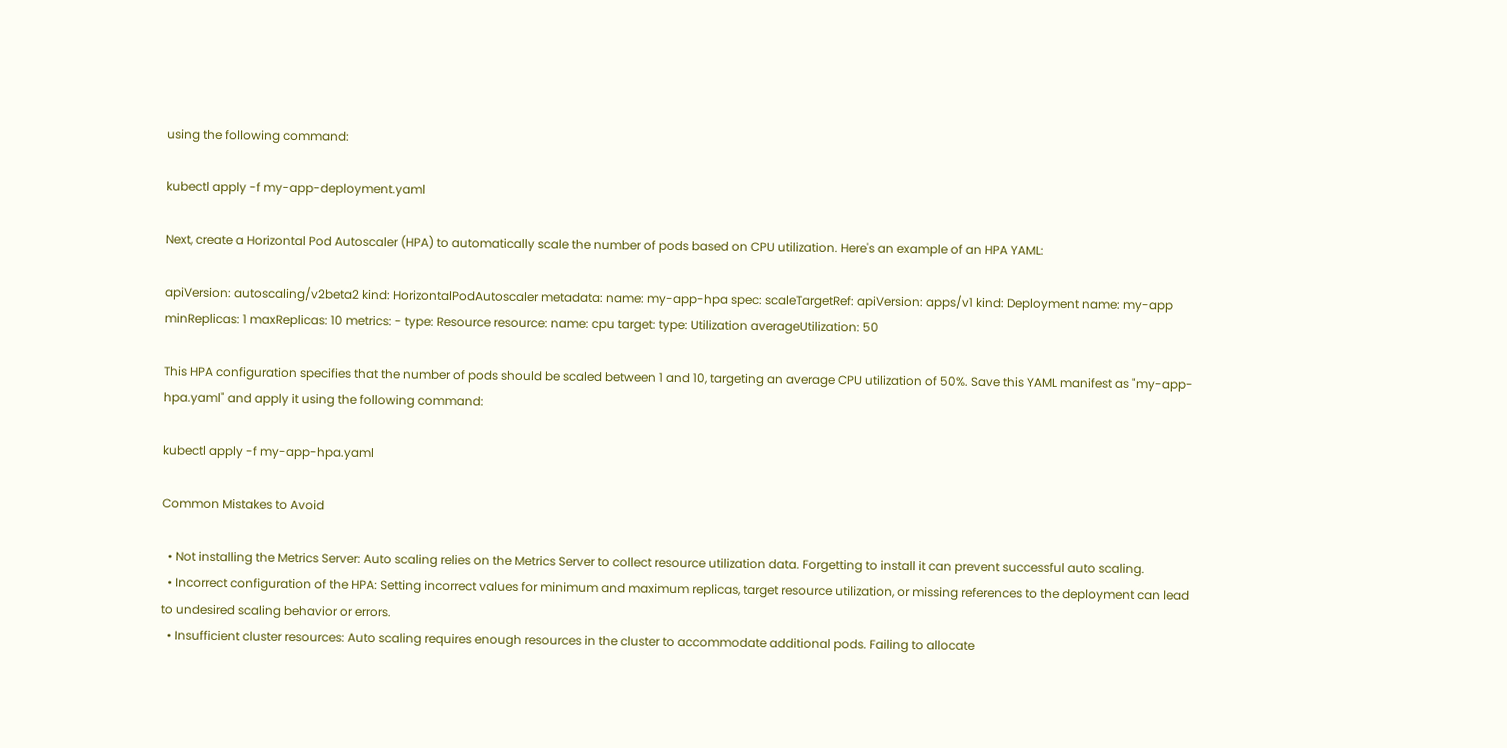using the following command:

kubectl apply -f my-app-deployment.yaml

Next, create a Horizontal Pod Autoscaler (HPA) to automatically scale the number of pods based on CPU utilization. Here's an example of an HPA YAML:

apiVersion: autoscaling/v2beta2 kind: HorizontalPodAutoscaler metadata: name: my-app-hpa spec: scaleTargetRef: apiVersion: apps/v1 kind: Deployment name: my-app minReplicas: 1 maxReplicas: 10 metrics: - type: Resource resource: name: cpu target: type: Utilization averageUtilization: 50

This HPA configuration specifies that the number of pods should be scaled between 1 and 10, targeting an average CPU utilization of 50%. Save this YAML manifest as "my-app-hpa.yaml" and apply it using the following command:

kubectl apply -f my-app-hpa.yaml

Common Mistakes to Avoid

  • Not installing the Metrics Server: Auto scaling relies on the Metrics Server to collect resource utilization data. Forgetting to install it can prevent successful auto scaling.
  • Incorrect configuration of the HPA: Setting incorrect values for minimum and maximum replicas, target resource utilization, or missing references to the deployment can lead to undesired scaling behavior or errors.
  • Insufficient cluster resources: Auto scaling requires enough resources in the cluster to accommodate additional pods. Failing to allocate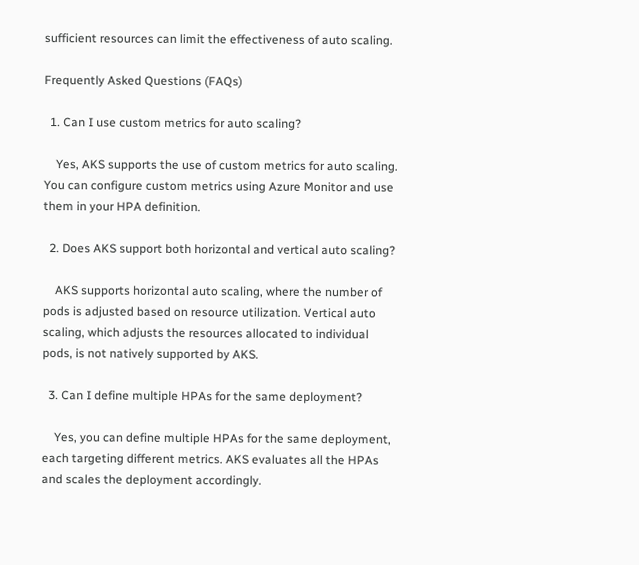sufficient resources can limit the effectiveness of auto scaling.

Frequently Asked Questions (FAQs)

  1. Can I use custom metrics for auto scaling?

    Yes, AKS supports the use of custom metrics for auto scaling. You can configure custom metrics using Azure Monitor and use them in your HPA definition.

  2. Does AKS support both horizontal and vertical auto scaling?

    AKS supports horizontal auto scaling, where the number of pods is adjusted based on resource utilization. Vertical auto scaling, which adjusts the resources allocated to individual pods, is not natively supported by AKS.

  3. Can I define multiple HPAs for the same deployment?

    Yes, you can define multiple HPAs for the same deployment, each targeting different metrics. AKS evaluates all the HPAs and scales the deployment accordingly.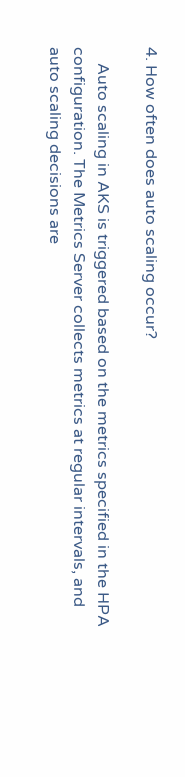4. How often does auto scaling occur?

    Auto scaling in AKS is triggered based on the metrics specified in the HPA configuration. The Metrics Server collects metrics at regular intervals, and auto scaling decisions are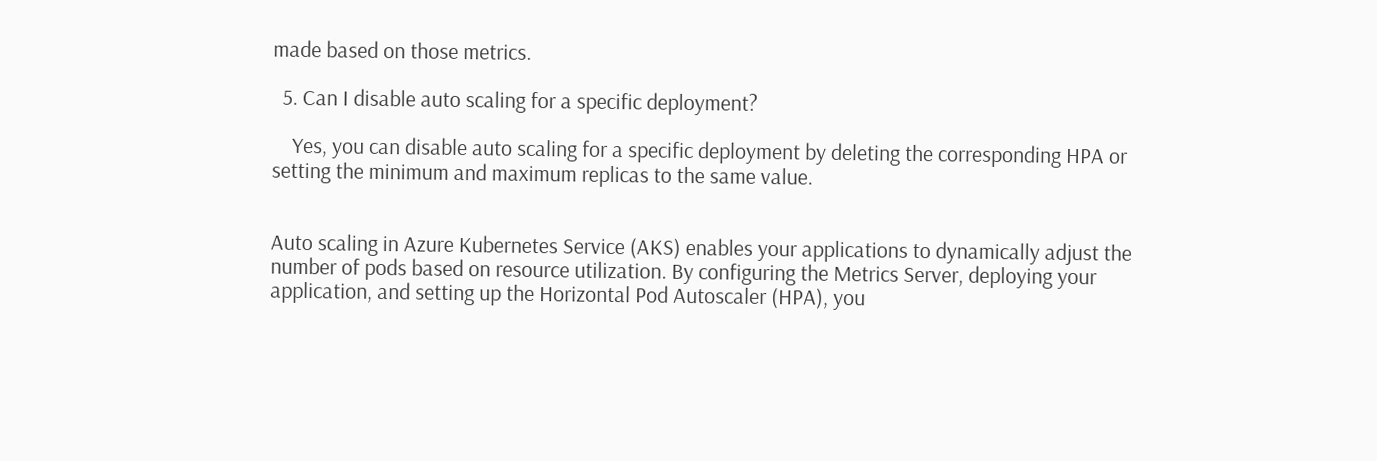made based on those metrics.

  5. Can I disable auto scaling for a specific deployment?

    Yes, you can disable auto scaling for a specific deployment by deleting the corresponding HPA or setting the minimum and maximum replicas to the same value.


Auto scaling in Azure Kubernetes Service (AKS) enables your applications to dynamically adjust the number of pods based on resource utilization. By configuring the Metrics Server, deploying your application, and setting up the Horizontal Pod Autoscaler (HPA), you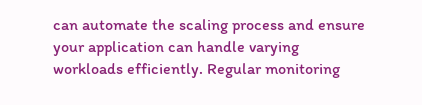can automate the scaling process and ensure your application can handle varying workloads efficiently. Regular monitoring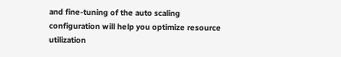and fine-tuning of the auto scaling configuration will help you optimize resource utilization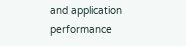and application performance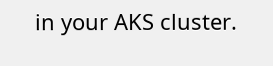in your AKS cluster.